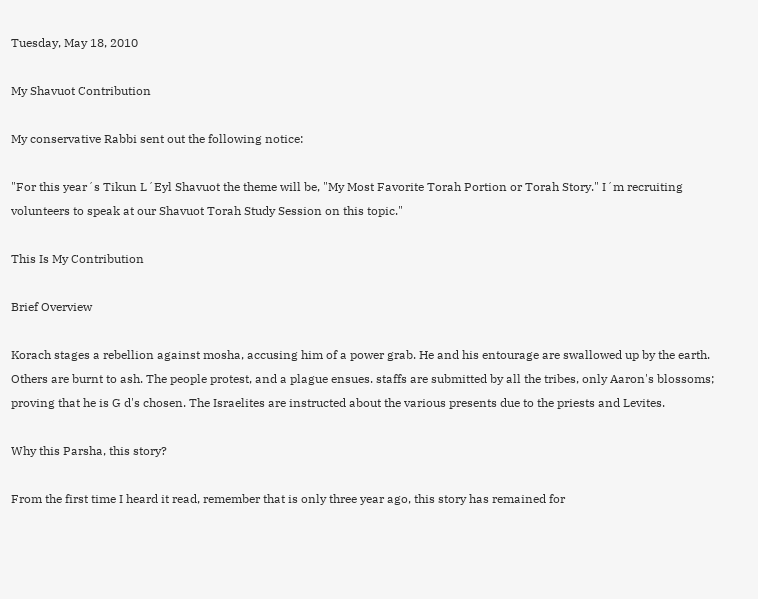Tuesday, May 18, 2010

My Shavuot Contribution

My conservative Rabbi sent out the following notice:

"For this year´s Tikun L´Eyl Shavuot the theme will be, "My Most Favorite Torah Portion or Torah Story." I´m recruiting volunteers to speak at our Shavuot Torah Study Session on this topic."

This Is My Contribution

Brief Overview

Korach stages a rebellion against mosha, accusing him of a power grab. He and his entourage are swallowed up by the earth. Others are burnt to ash. The people protest, and a plague ensues. staffs are submitted by all the tribes, only Aaron's blossoms; proving that he is G d's chosen. The Israelites are instructed about the various presents due to the priests and Levites.

Why this Parsha, this story?

From the first time I heard it read, remember that is only three year ago, this story has remained for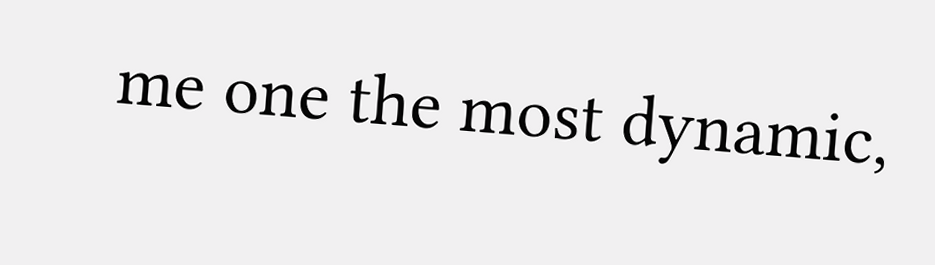me one the most dynamic,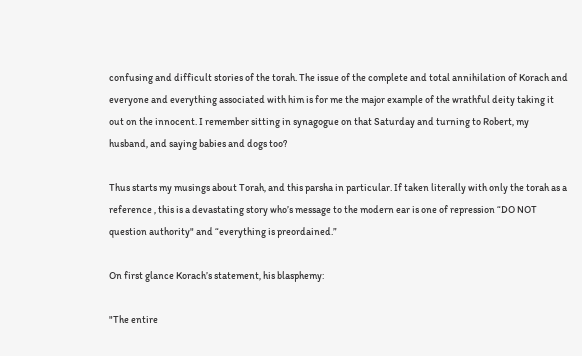confusing and difficult stories of the torah. The issue of the complete and total annihilation of Korach and everyone and everything associated with him is for me the major example of the wrathful deity taking it out on the innocent. I remember sitting in synagogue on that Saturday and turning to Robert, my husband, and saying babies and dogs too?

Thus starts my musings about Torah, and this parsha in particular. If taken literally with only the torah as a reference , this is a devastating story who’s message to the modern ear is one of repression “DO NOT question authority" and “everything is preordained.”

On first glance Korach’s statement, his blasphemy:

"The entire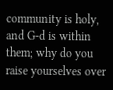community is holy, and G-d is within them; why do you raise yourselves over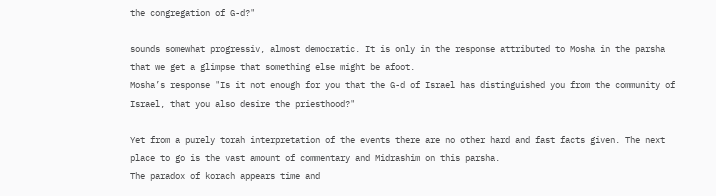the congregation of G-d?"

sounds somewhat progressiv, almost democratic. It is only in the response attributed to Mosha in the parsha that we get a glimpse that something else might be afoot.
Mosha’s response "Is it not enough for you that the G-d of Israel has distinguished you from the community of Israel, that you also desire the priesthood?"

Yet from a purely torah interpretation of the events there are no other hard and fast facts given. The next place to go is the vast amount of commentary and Midrashim on this parsha.
The paradox of korach appears time and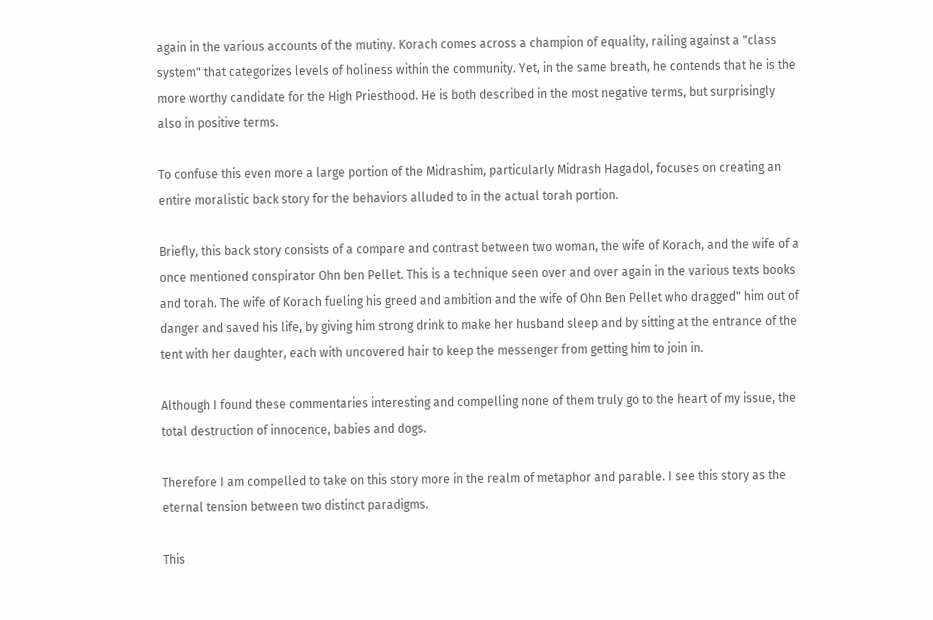again in the various accounts of the mutiny. Korach comes across a champion of equality, railing against a "class system" that categorizes levels of holiness within the community. Yet, in the same breath, he contends that he is the more worthy candidate for the High Priesthood. He is both described in the most negative terms, but surprisingly also in positive terms.

To confuse this even more a large portion of the Midrashim, particularly Midrash Hagadol, focuses on creating an entire moralistic back story for the behaviors alluded to in the actual torah portion.

Briefly, this back story consists of a compare and contrast between two woman, the wife of Korach, and the wife of a once mentioned conspirator Ohn ben Pellet. This is a technique seen over and over again in the various texts books and torah. The wife of Korach fueling his greed and ambition and the wife of Ohn Ben Pellet who dragged" him out of danger and saved his life, by giving him strong drink to make her husband sleep and by sitting at the entrance of the tent with her daughter, each with uncovered hair to keep the messenger from getting him to join in.

Although I found these commentaries interesting and compelling none of them truly go to the heart of my issue, the total destruction of innocence, babies and dogs.

Therefore I am compelled to take on this story more in the realm of metaphor and parable. I see this story as the eternal tension between two distinct paradigms.

This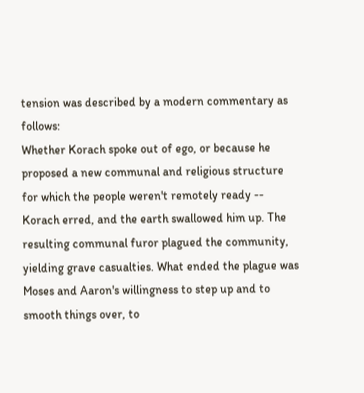tension was described by a modern commentary as follows:
Whether Korach spoke out of ego, or because he proposed a new communal and religious structure for which the people weren't remotely ready -- Korach erred, and the earth swallowed him up. The resulting communal furor plagued the community, yielding grave casualties. What ended the plague was Moses and Aaron's willingness to step up and to smooth things over, to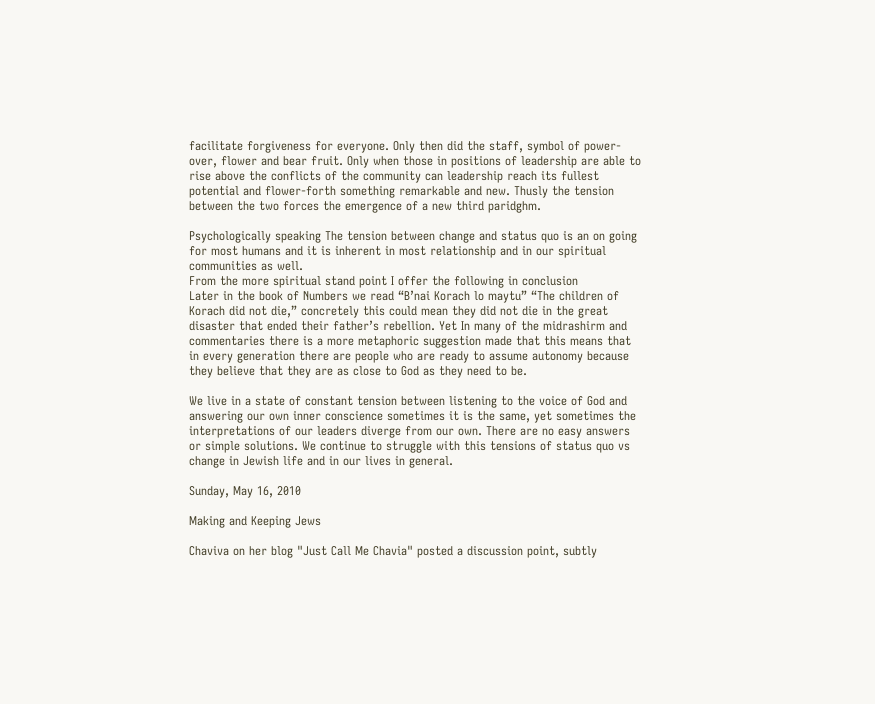facilitate forgiveness for everyone. Only then did the staff, symbol of power-over, flower and bear fruit. Only when those in positions of leadership are able to rise above the conflicts of the community can leadership reach its fullest potential and flower-forth something remarkable and new. Thusly the tension between the two forces the emergence of a new third paridghm.

Psychologically speaking The tension between change and status quo is an on going for most humans and it is inherent in most relationship and in our spiritual communities as well.
From the more spiritual stand point I offer the following in conclusion
Later in the book of Numbers we read “B’nai Korach lo maytu” “The children of Korach did not die,” concretely this could mean they did not die in the great disaster that ended their father’s rebellion. Yet In many of the midrashirm and commentaries there is a more metaphoric suggestion made that this means that in every generation there are people who are ready to assume autonomy because they believe that they are as close to God as they need to be.

We live in a state of constant tension between listening to the voice of God and answering our own inner conscience sometimes it is the same, yet sometimes the interpretations of our leaders diverge from our own. There are no easy answers or simple solutions. We continue to struggle with this tensions of status quo vs change in Jewish life and in our lives in general.

Sunday, May 16, 2010

Making and Keeping Jews

Chaviva on her blog "Just Call Me Chavia" posted a discussion point, subtly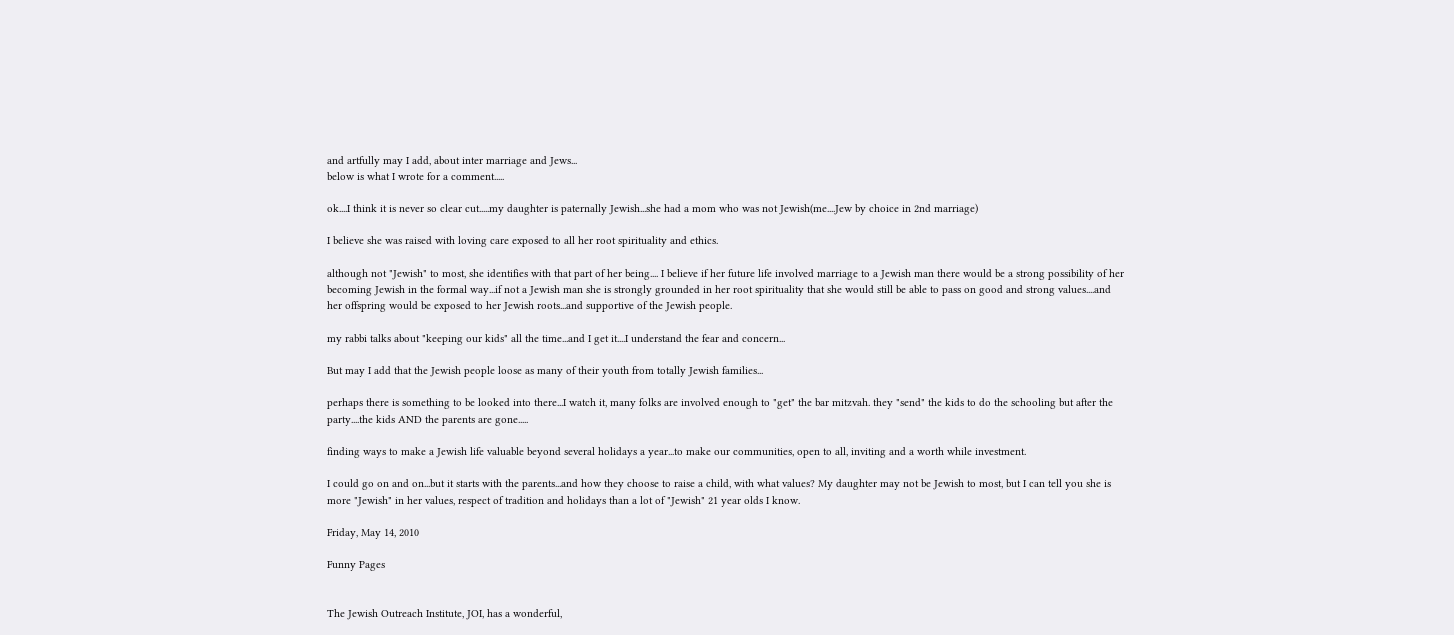and artfully may I add, about inter marriage and Jews...
below is what I wrote for a comment.....

ok....I think it is never so clear cut.....my daughter is paternally Jewish...she had a mom who was not Jewish(me....Jew by choice in 2nd marriage)

I believe she was raised with loving care exposed to all her root spirituality and ethics.

although not "Jewish" to most, she identifies with that part of her being.... I believe if her future life involved marriage to a Jewish man there would be a strong possibility of her becoming Jewish in the formal way...if not a Jewish man she is strongly grounded in her root spirituality that she would still be able to pass on good and strong values....and her offspring would be exposed to her Jewish roots...and supportive of the Jewish people.

my rabbi talks about "keeping our kids" all the time...and I get it....I understand the fear and concern...

But may I add that the Jewish people loose as many of their youth from totally Jewish families...

perhaps there is something to be looked into there...I watch it, many folks are involved enough to "get" the bar mitzvah. they "send" the kids to do the schooling but after the party....the kids AND the parents are gone.....

finding ways to make a Jewish life valuable beyond several holidays a year...to make our communities, open to all, inviting and a worth while investment.

I could go on and on...but it starts with the parents...and how they choose to raise a child, with what values? My daughter may not be Jewish to most, but I can tell you she is more "Jewish" in her values, respect of tradition and holidays than a lot of "Jewish" 21 year olds I know.

Friday, May 14, 2010

Funny Pages


The Jewish Outreach Institute, JOI, has a wonderful,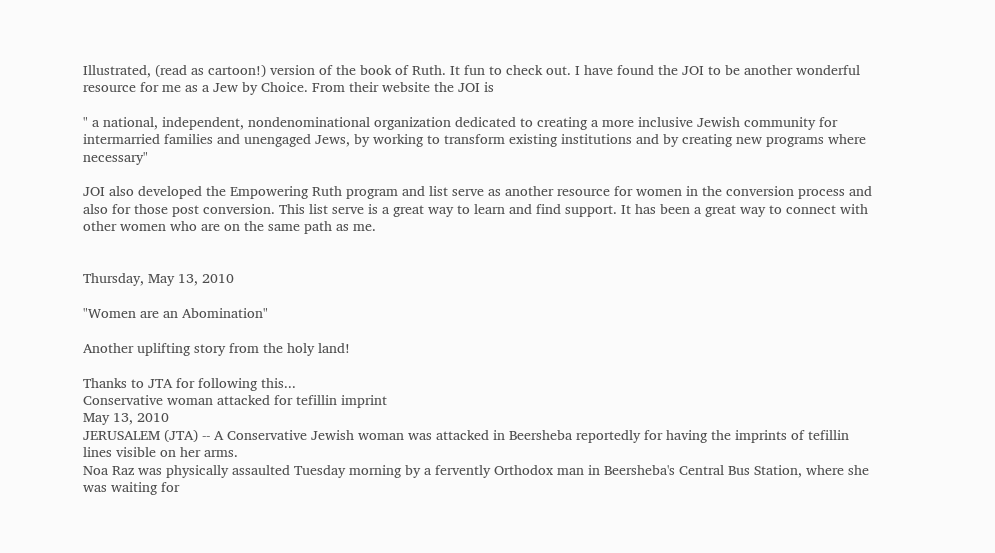Illustrated, (read as cartoon!) version of the book of Ruth. It fun to check out. I have found the JOI to be another wonderful resource for me as a Jew by Choice. From their website the JOI is

" a national, independent, nondenominational organization dedicated to creating a more inclusive Jewish community for intermarried families and unengaged Jews, by working to transform existing institutions and by creating new programs where necessary"

JOI also developed the Empowering Ruth program and list serve as another resource for women in the conversion process and also for those post conversion. This list serve is a great way to learn and find support. It has been a great way to connect with other women who are on the same path as me.


Thursday, May 13, 2010

"Women are an Abomination"

Another uplifting story from the holy land!

Thanks to JTA for following this...
Conservative woman attacked for tefillin imprint
May 13, 2010
JERUSALEM (JTA) -- A Conservative Jewish woman was attacked in Beersheba reportedly for having the imprints of tefillin lines visible on her arms.
Noa Raz was physically assaulted Tuesday morning by a fervently Orthodox man in Beersheba's Central Bus Station, where she was waiting for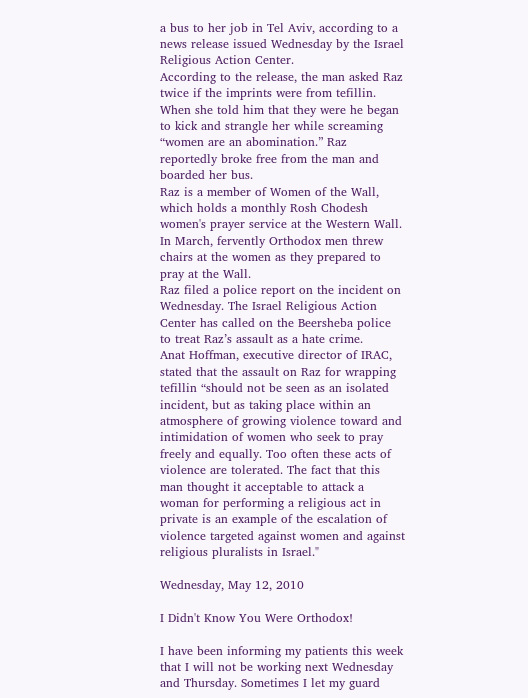a bus to her job in Tel Aviv, according to a news release issued Wednesday by the Israel Religious Action Center.
According to the release, the man asked Raz twice if the imprints were from tefillin. When she told him that they were he began to kick and strangle her while screaming “women are an abomination.” Raz reportedly broke free from the man and boarded her bus.
Raz is a member of Women of the Wall, which holds a monthly Rosh Chodesh women's prayer service at the Western Wall. In March, fervently Orthodox men threw chairs at the women as they prepared to pray at the Wall.
Raz filed a police report on the incident on Wednesday. The Israel Religious Action Center has called on the Beersheba police to treat Raz’s assault as a hate crime.
Anat Hoffman, executive director of IRAC, stated that the assault on Raz for wrapping tefillin “should not be seen as an isolated incident, but as taking place within an atmosphere of growing violence toward and intimidation of women who seek to pray freely and equally. Too often these acts of violence are tolerated. The fact that this man thought it acceptable to attack a woman for performing a religious act in private is an example of the escalation of violence targeted against women and against religious pluralists in Israel."

Wednesday, May 12, 2010

I Didn't Know You Were Orthodox!

I have been informing my patients this week that I will not be working next Wednesday and Thursday. Sometimes I let my guard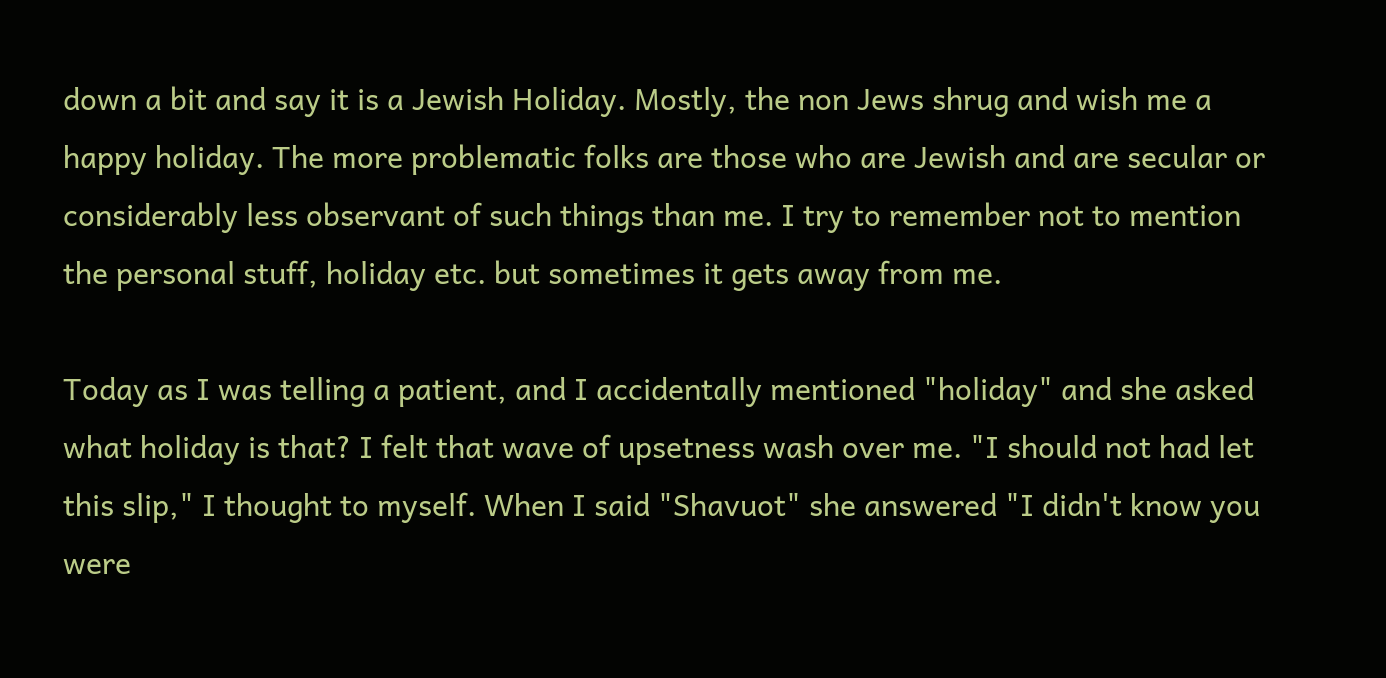down a bit and say it is a Jewish Holiday. Mostly, the non Jews shrug and wish me a happy holiday. The more problematic folks are those who are Jewish and are secular or considerably less observant of such things than me. I try to remember not to mention the personal stuff, holiday etc. but sometimes it gets away from me.

Today as I was telling a patient, and I accidentally mentioned "holiday" and she asked what holiday is that? I felt that wave of upsetness wash over me. "I should not had let this slip," I thought to myself. When I said "Shavuot" she answered "I didn't know you were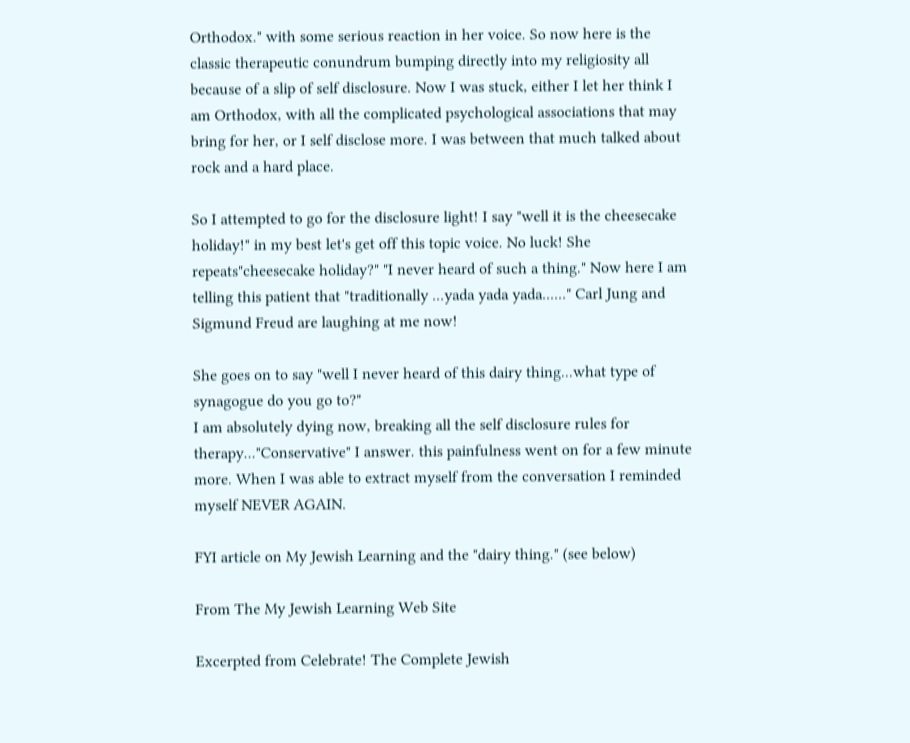Orthodox." with some serious reaction in her voice. So now here is the classic therapeutic conundrum bumping directly into my religiosity all because of a slip of self disclosure. Now I was stuck, either I let her think I am Orthodox, with all the complicated psychological associations that may bring for her, or I self disclose more. I was between that much talked about rock and a hard place.

So I attempted to go for the disclosure light! I say "well it is the cheesecake holiday!" in my best let's get off this topic voice. No luck! She repeats"cheesecake holiday?" "I never heard of such a thing." Now here I am telling this patient that "traditionally ...yada yada yada......" Carl Jung and Sigmund Freud are laughing at me now!

She goes on to say "well I never heard of this dairy thing...what type of synagogue do you go to?"
I am absolutely dying now, breaking all the self disclosure rules for therapy..."Conservative" I answer. this painfulness went on for a few minute more. When I was able to extract myself from the conversation I reminded myself NEVER AGAIN.

FYI article on My Jewish Learning and the "dairy thing." (see below)

From The My Jewish Learning Web Site

Excerpted from Celebrate! The Complete Jewish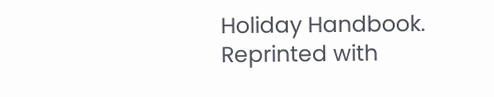Holiday Handbook. Reprinted with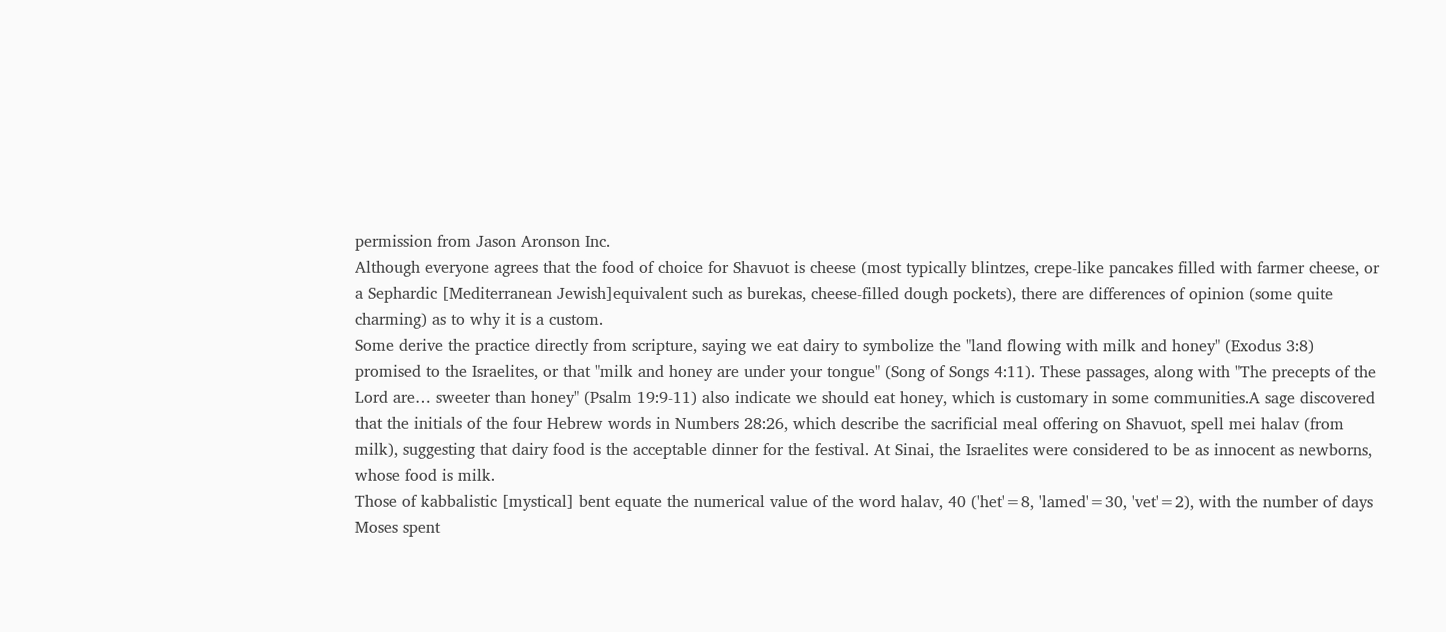permission from Jason Aronson Inc.
Although everyone agrees that the food of choice for Shavuot is cheese (most typically blintzes, crepe-like pancakes filled with farmer cheese, or a Sephardic [Mediterranean Jewish]equivalent such as burekas, cheese-filled dough pockets), there are differences of opinion (some quite charming) as to why it is a custom.
Some derive the practice directly from scripture, saying we eat dairy to symbolize the "land flowing with milk and honey" (Exodus 3:8) promised to the Israelites, or that "milk and honey are under your tongue" (Song of Songs 4:11). These passages, along with "The precepts of the Lord are… sweeter than honey" (Psalm 19:9-11) also indicate we should eat honey, which is customary in some communities.A sage discovered that the initials of the four Hebrew words in Numbers 28:26, which describe the sacrificial meal offering on Shavuot, spell mei halav (from milk), suggesting that dairy food is the acceptable dinner for the festival. At Sinai, the Israelites were considered to be as innocent as newborns, whose food is milk.
Those of kabbalistic [mystical] bent equate the numerical value of the word halav, 40 ('het'=8, 'lamed'=30, 'vet'=2), with the number of days Moses spent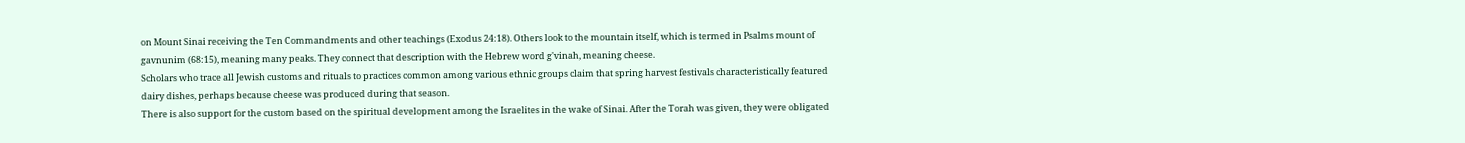on Mount Sinai receiving the Ten Commandments and other teachings (Exodus 24:18). Others look to the mountain itself, which is termed in Psalms mount of gavnunim (68:15), meaning many peaks. They connect that description with the Hebrew word g'vinah, meaning cheese.
Scholars who trace all Jewish customs and rituals to practices common among various ethnic groups claim that spring harvest festivals characteristically featured dairy dishes, perhaps because cheese was produced during that season.
There is also support for the custom based on the spiritual development among the Israelites in the wake of Sinai. After the Torah was given, they were obligated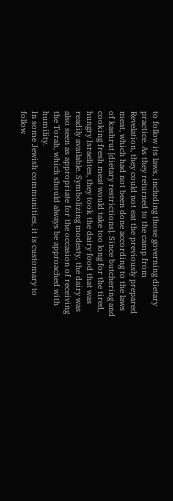to follow its laws, including those governing dietary practice. As they returned to the camp from Revelation, they could not eat the previously prepared meat, which had not been done according to the laws of kashrut [dietary restrictions]. Since butchering and cooking fresh meat would take too long for the tired, hungry Israelites, they took the dairy food that was readily available. Symbolizing modesty, the dairy was also seen as appropriate for the occasion of receiving the Torah, which should always be approached with humility.
In some Jewish communities, it is customary to follow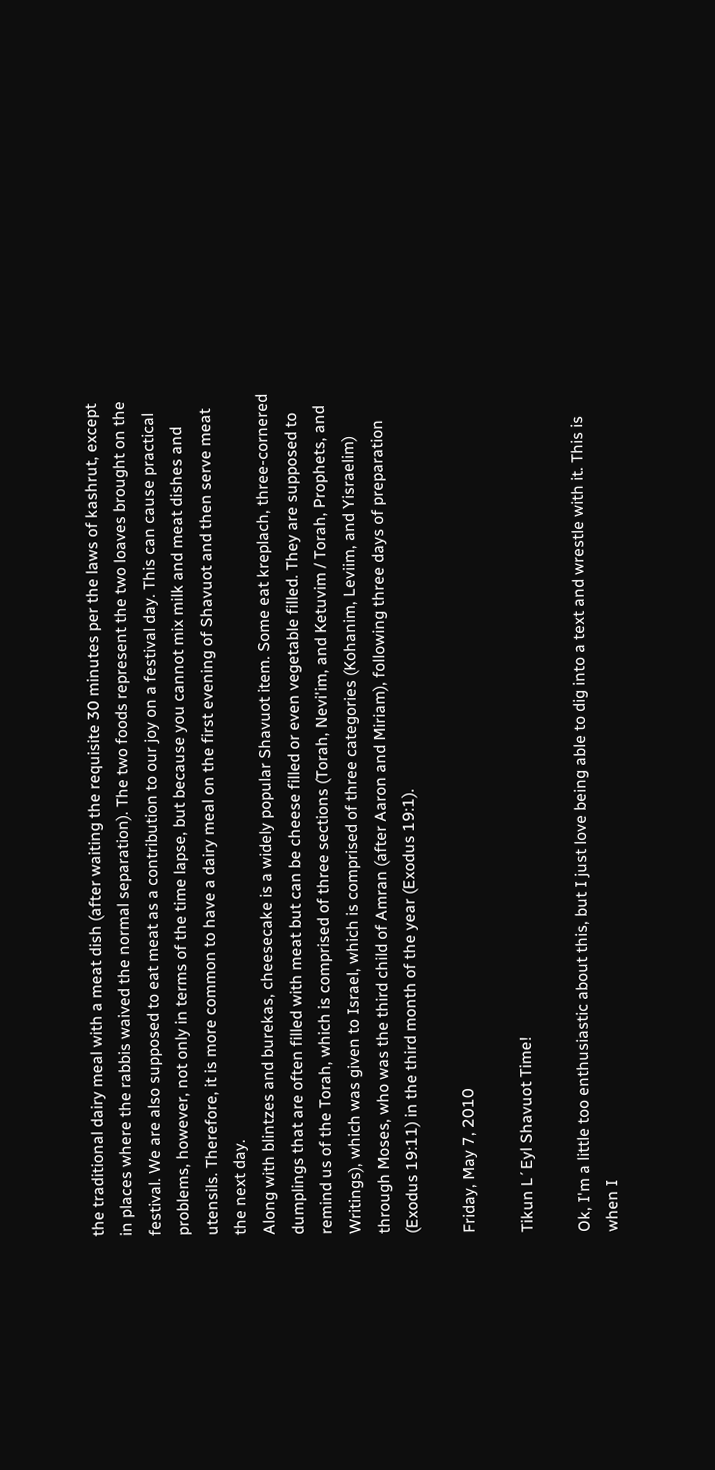the traditional dairy meal with a meat dish (after waiting the requisite 30 minutes per the laws of kashrut, except in places where the rabbis waived the normal separation). The two foods represent the two loaves brought on the festival. We are also supposed to eat meat as a contribution to our joy on a festival day. This can cause practical problems, however, not only in terms of the time lapse, but because you cannot mix milk and meat dishes and utensils. Therefore, it is more common to have a dairy meal on the first evening of Shavuot and then serve meat the next day.
Along with blintzes and burekas, cheesecake is a widely popular Shavuot item. Some eat kreplach, three-cornered dumplings that are often filled with meat but can be cheese filled or even vegetable filled. They are supposed to remind us of the Torah, which is comprised of three sections (Torah, Nevi'im, and Ketuvim / Torah, Prophets, and Writings), which was given to Israel, which is comprised of three categories (Kohanim, Leviim, and Yisraelim) through Moses, who was the third child of Amran (after Aaron and Miriam), following three days of preparation (Exodus 19:11) in the third month of the year (Exodus 19:1).

Friday, May 7, 2010

Tikun L´Eyl Shavuot Time!

Ok, I'm a little too enthusiastic about this, but I just love being able to dig into a text and wrestle with it. This is when I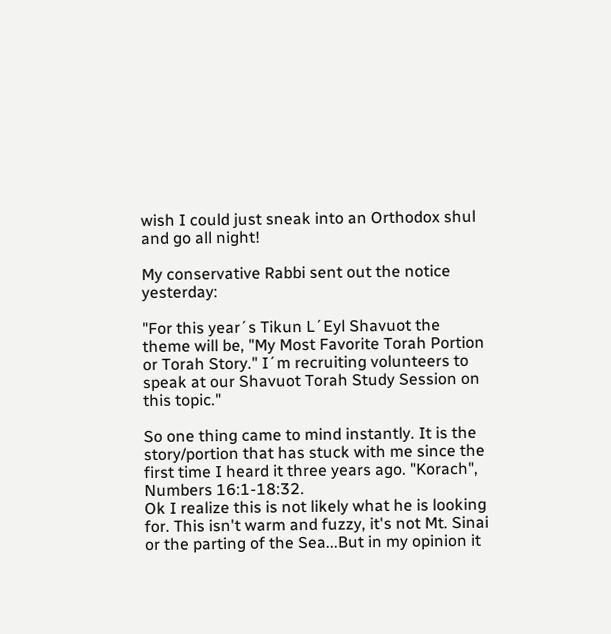wish I could just sneak into an Orthodox shul and go all night!

My conservative Rabbi sent out the notice yesterday:

"For this year´s Tikun L´Eyl Shavuot the theme will be, "My Most Favorite Torah Portion or Torah Story." I´m recruiting volunteers to speak at our Shavuot Torah Study Session on this topic."

So one thing came to mind instantly. It is the story/portion that has stuck with me since the first time I heard it three years ago. "Korach", Numbers 16:1-18:32.
Ok I realize this is not likely what he is looking for. This isn't warm and fuzzy, it's not Mt. Sinai or the parting of the Sea...But in my opinion it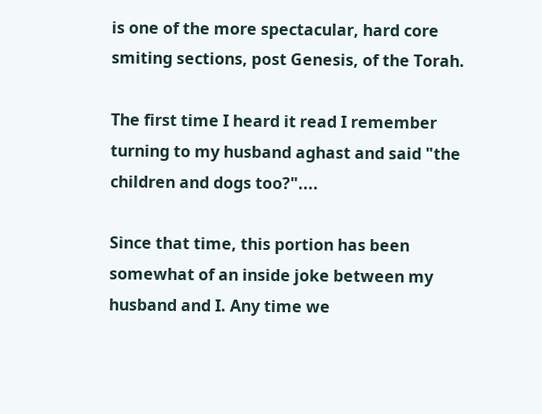is one of the more spectacular, hard core smiting sections, post Genesis, of the Torah.

The first time I heard it read I remember turning to my husband aghast and said "the children and dogs too?"....

Since that time, this portion has been somewhat of an inside joke between my husband and I. Any time we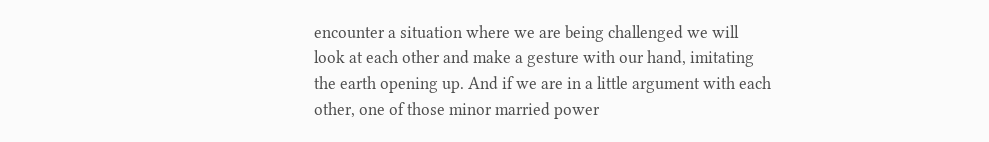encounter a situation where we are being challenged we will look at each other and make a gesture with our hand, imitating the earth opening up. And if we are in a little argument with each other, one of those minor married power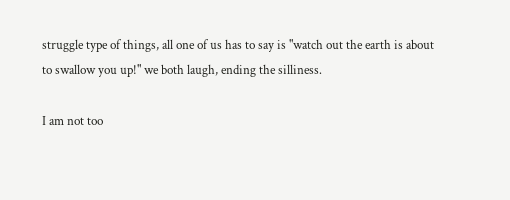struggle type of things, all one of us has to say is "watch out the earth is about to swallow you up!" we both laugh, ending the silliness.

I am not too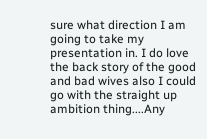sure what direction I am going to take my presentation in. I do love the back story of the good and bad wives also I could go with the straight up ambition thing....Any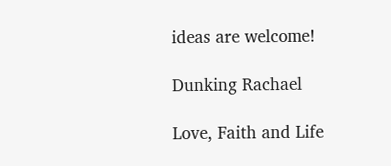ideas are welcome!

Dunking Rachael

Love, Faith and Life